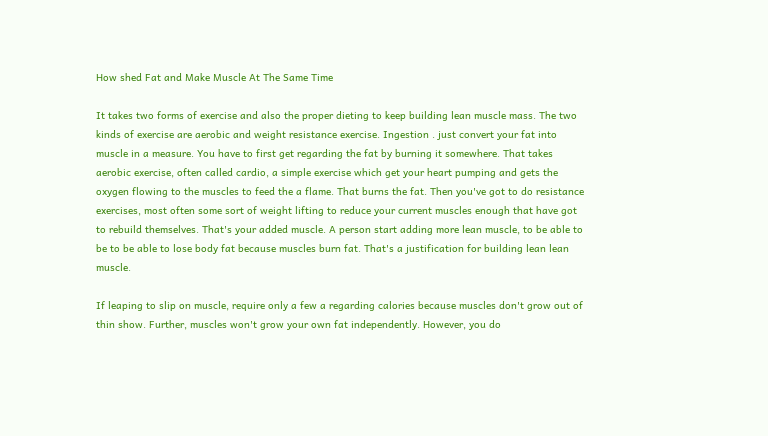How shed Fat and Make Muscle At The Same Time

It takes two forms of exercise and also the proper dieting to keep building lean muscle mass. The two kinds of exercise are aerobic and weight resistance exercise. Ingestion . just convert your fat into muscle in a measure. You have to first get regarding the fat by burning it somewhere. That takes aerobic exercise, often called cardio, a simple exercise which get your heart pumping and gets the oxygen flowing to the muscles to feed the a flame. That burns the fat. Then you've got to do resistance exercises, most often some sort of weight lifting to reduce your current muscles enough that have got to rebuild themselves. That's your added muscle. A person start adding more lean muscle, to be able to be to be able to lose body fat because muscles burn fat. That's a justification for building lean lean muscle.

If leaping to slip on muscle, require only a few a regarding calories because muscles don't grow out of thin show. Further, muscles won't grow your own fat independently. However, you do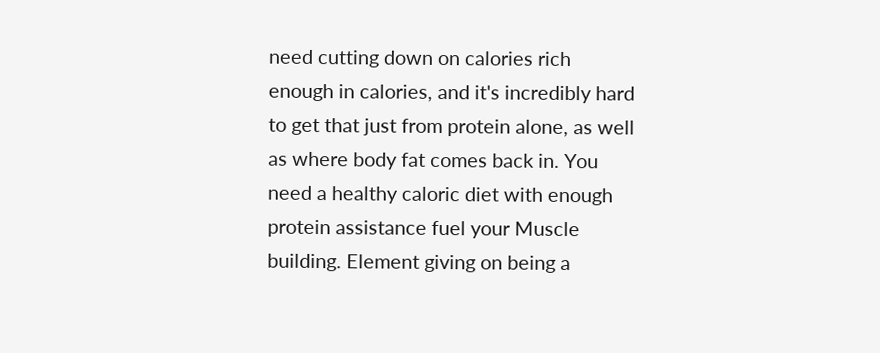need cutting down on calories rich enough in calories, and it's incredibly hard to get that just from protein alone, as well as where body fat comes back in. You need a healthy caloric diet with enough protein assistance fuel your Muscle building. Element giving on being a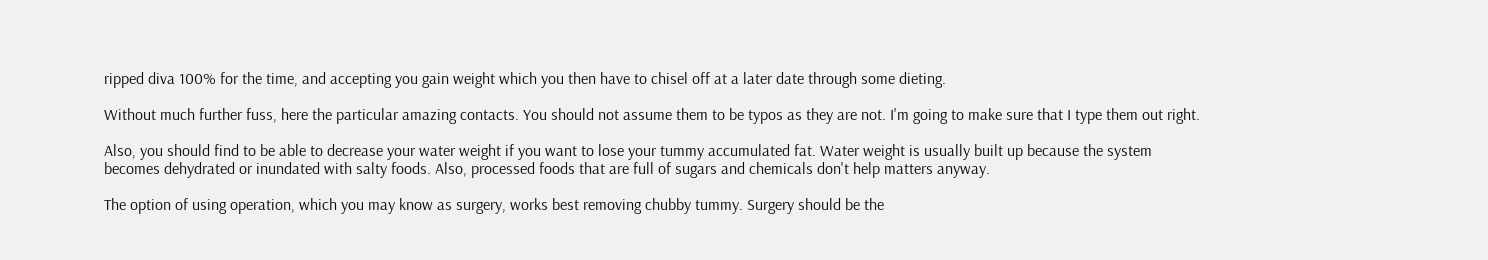ripped diva 100% for the time, and accepting you gain weight which you then have to chisel off at a later date through some dieting.

Without much further fuss, here the particular amazing contacts. You should not assume them to be typos as they are not. I'm going to make sure that I type them out right.

Also, you should find to be able to decrease your water weight if you want to lose your tummy accumulated fat. Water weight is usually built up because the system becomes dehydrated or inundated with salty foods. Also, processed foods that are full of sugars and chemicals don't help matters anyway.

The option of using operation, which you may know as surgery, works best removing chubby tummy. Surgery should be the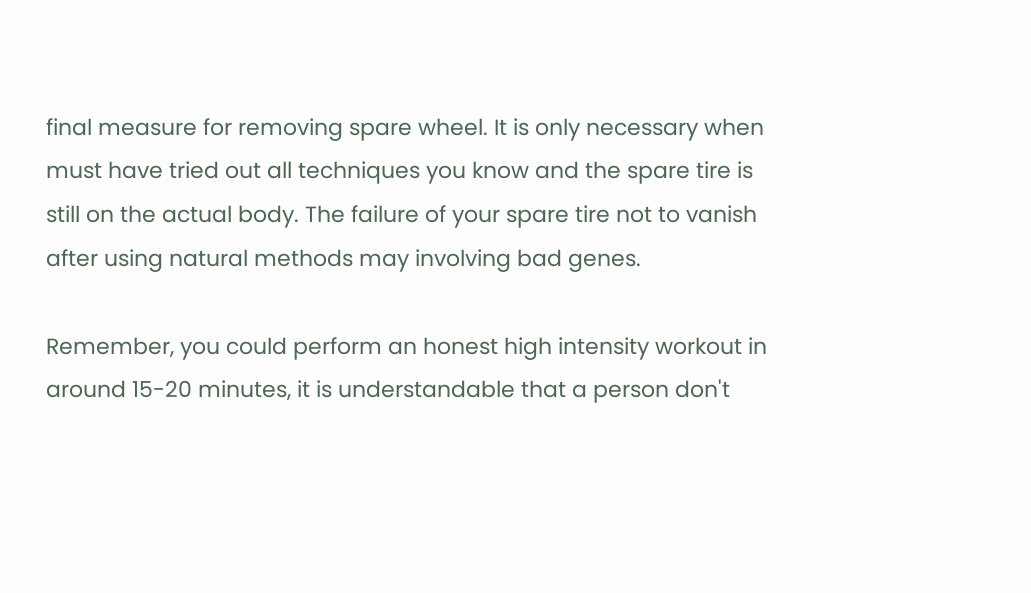final measure for removing spare wheel. It is only necessary when must have tried out all techniques you know and the spare tire is still on the actual body. The failure of your spare tire not to vanish after using natural methods may involving bad genes.

Remember, you could perform an honest high intensity workout in around 15-20 minutes, it is understandable that a person don't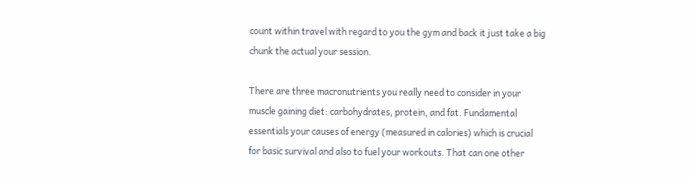count within travel with regard to you the gym and back it just take a big chunk the actual your session.

There are three macronutrients you really need to consider in your muscle gaining diet: carbohydrates, protein, and fat. Fundamental essentials your causes of energy (measured in calories) which is crucial for basic survival and also to fuel your workouts. That can one other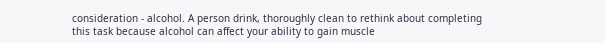consideration - alcohol. A person drink, thoroughly clean to rethink about completing this task because alcohol can affect your ability to gain muscle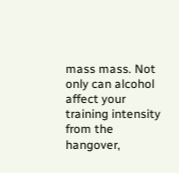mass mass. Not only can alcohol affect your training intensity from the hangover,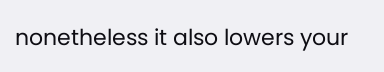nonetheless it also lowers your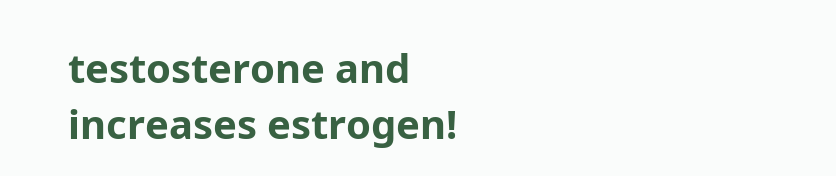testosterone and increases estrogen!